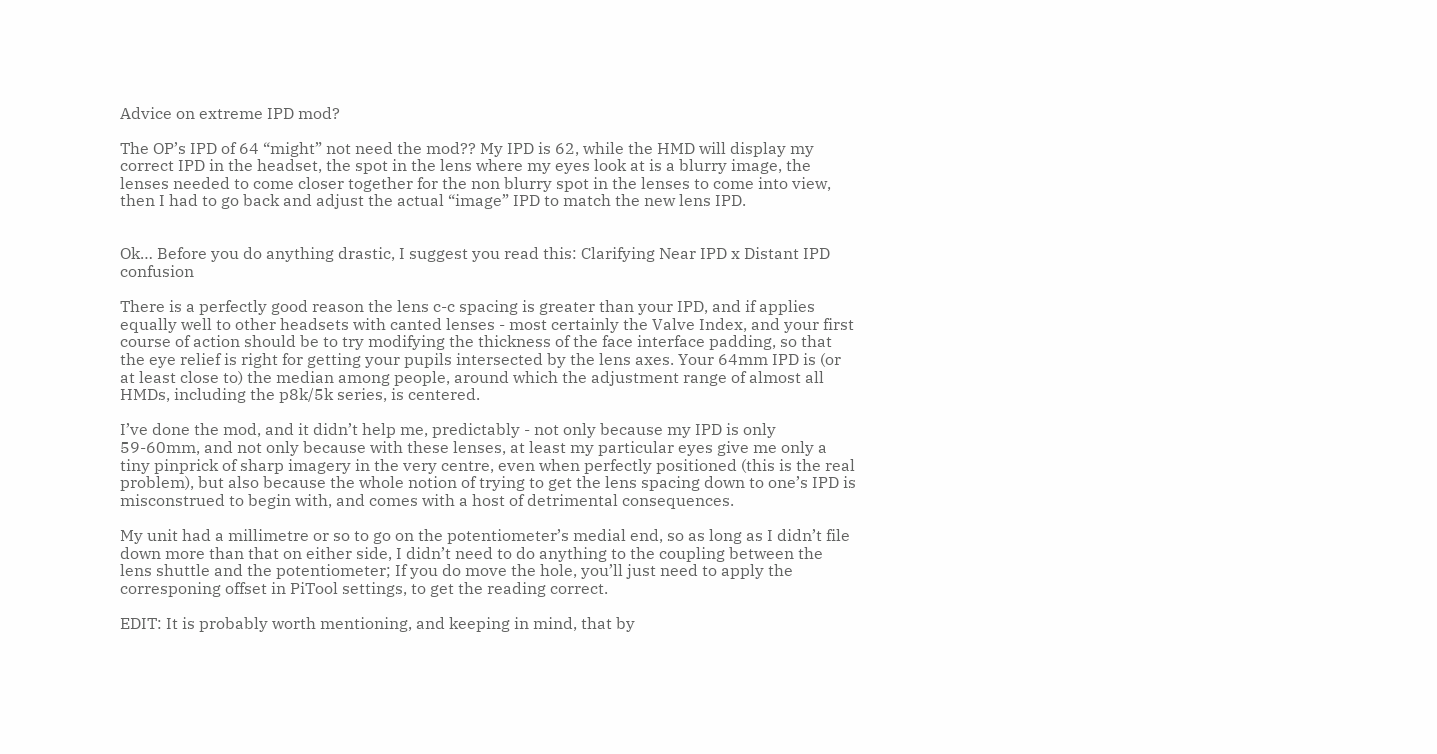Advice on extreme IPD mod?

The OP’s IPD of 64 “might” not need the mod?? My IPD is 62, while the HMD will display my correct IPD in the headset, the spot in the lens where my eyes look at is a blurry image, the lenses needed to come closer together for the non blurry spot in the lenses to come into view, then I had to go back and adjust the actual “image” IPD to match the new lens IPD.


Ok… Before you do anything drastic, I suggest you read this: Clarifying Near IPD x Distant IPD confusion

There is a perfectly good reason the lens c-c spacing is greater than your IPD, and if applies equally well to other headsets with canted lenses - most certainly the Valve Index, and your first course of action should be to try modifying the thickness of the face interface padding, so that the eye relief is right for getting your pupils intersected by the lens axes. Your 64mm IPD is (or at least close to) the median among people, around which the adjustment range of almost all HMDs, including the p8k/5k series, is centered.

I’ve done the mod, and it didn’t help me, predictably - not only because my IPD is only 59-60mm, and not only because with these lenses, at least my particular eyes give me only a tiny pinprick of sharp imagery in the very centre, even when perfectly positioned (this is the real problem), but also because the whole notion of trying to get the lens spacing down to one’s IPD is misconstrued to begin with, and comes with a host of detrimental consequences.

My unit had a millimetre or so to go on the potentiometer’s medial end, so as long as I didn’t file down more than that on either side, I didn’t need to do anything to the coupling between the lens shuttle and the potentiometer; If you do move the hole, you’ll just need to apply the corresponing offset in PiTool settings, to get the reading correct.

EDIT: It is probably worth mentioning, and keeping in mind, that by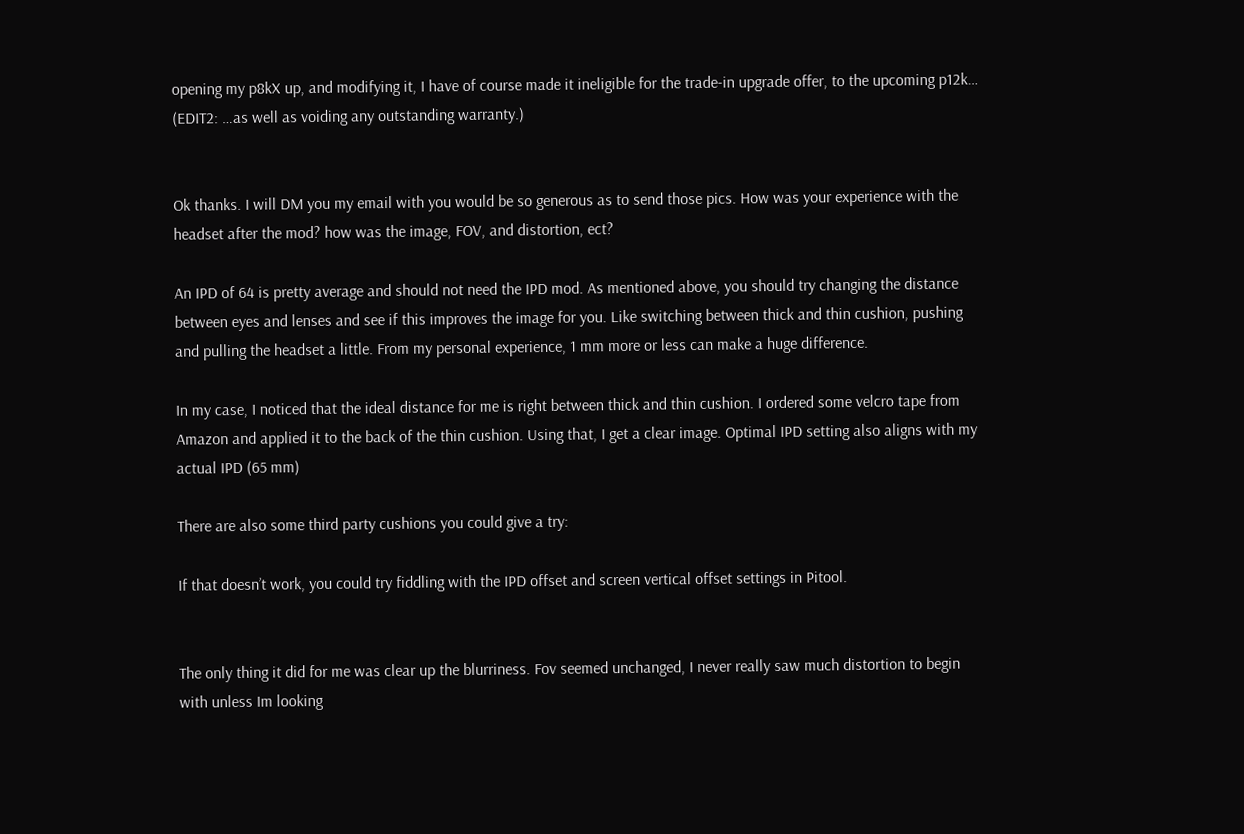opening my p8kX up, and modifying it, I have of course made it ineligible for the trade-in upgrade offer, to the upcoming p12k… (EDIT2: …as well as voiding any outstanding warranty.)


Ok thanks. I will DM you my email with you would be so generous as to send those pics. How was your experience with the headset after the mod? how was the image, FOV, and distortion, ect?

An IPD of 64 is pretty average and should not need the IPD mod. As mentioned above, you should try changing the distance between eyes and lenses and see if this improves the image for you. Like switching between thick and thin cushion, pushing and pulling the headset a little. From my personal experience, 1 mm more or less can make a huge difference.

In my case, I noticed that the ideal distance for me is right between thick and thin cushion. I ordered some velcro tape from Amazon and applied it to the back of the thin cushion. Using that, I get a clear image. Optimal IPD setting also aligns with my actual IPD (65 mm)

There are also some third party cushions you could give a try:

If that doesn’t work, you could try fiddling with the IPD offset and screen vertical offset settings in Pitool.


The only thing it did for me was clear up the blurriness. Fov seemed unchanged, I never really saw much distortion to begin with unless Im looking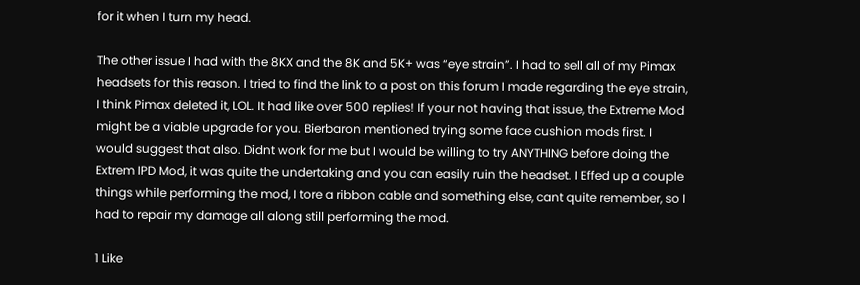for it when I turn my head.

The other issue I had with the 8KX and the 8K and 5K+ was “eye strain”. I had to sell all of my Pimax headsets for this reason. I tried to find the link to a post on this forum I made regarding the eye strain, I think Pimax deleted it, LOL. It had like over 500 replies! If your not having that issue, the Extreme Mod might be a viable upgrade for you. Bierbaron mentioned trying some face cushion mods first. I would suggest that also. Didnt work for me but I would be willing to try ANYTHING before doing the Extrem IPD Mod, it was quite the undertaking and you can easily ruin the headset. I Effed up a couple things while performing the mod, I tore a ribbon cable and something else, cant quite remember, so I had to repair my damage all along still performing the mod.

1 Like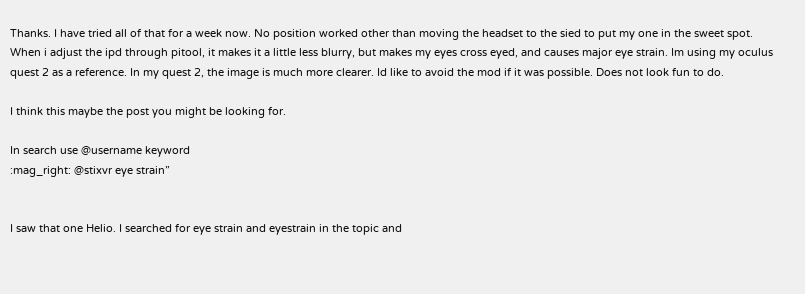Thanks. I have tried all of that for a week now. No position worked other than moving the headset to the sied to put my one in the sweet spot. When i adjust the ipd through pitool, it makes it a little less blurry, but makes my eyes cross eyed, and causes major eye strain. Im using my oculus quest 2 as a reference. In my quest 2, the image is much more clearer. Id like to avoid the mod if it was possible. Does not look fun to do.

I think this maybe the post you might be looking for.

In search use @username keyword
:mag_right: @stixvr eye strain”


I saw that one Helio. I searched for eye strain and eyestrain in the topic and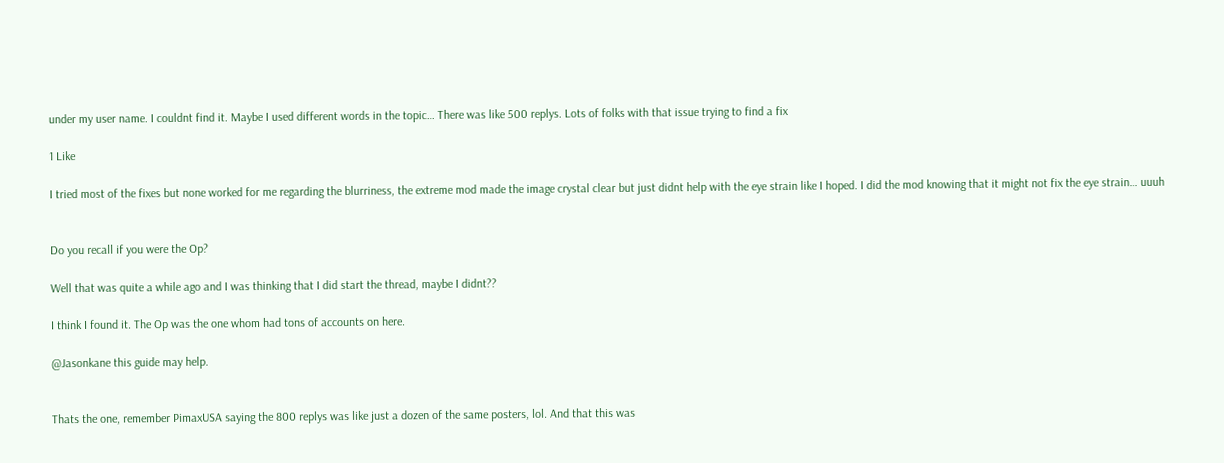under my user name. I couldnt find it. Maybe I used different words in the topic… There was like 500 replys. Lots of folks with that issue trying to find a fix

1 Like

I tried most of the fixes but none worked for me regarding the blurriness, the extreme mod made the image crystal clear but just didnt help with the eye strain like I hoped. I did the mod knowing that it might not fix the eye strain… uuuh


Do you recall if you were the Op?

Well that was quite a while ago and I was thinking that I did start the thread, maybe I didnt??

I think I found it. The Op was the one whom had tons of accounts on here.

@Jasonkane this guide may help.


Thats the one, remember PimaxUSA saying the 800 replys was like just a dozen of the same posters, lol. And that this was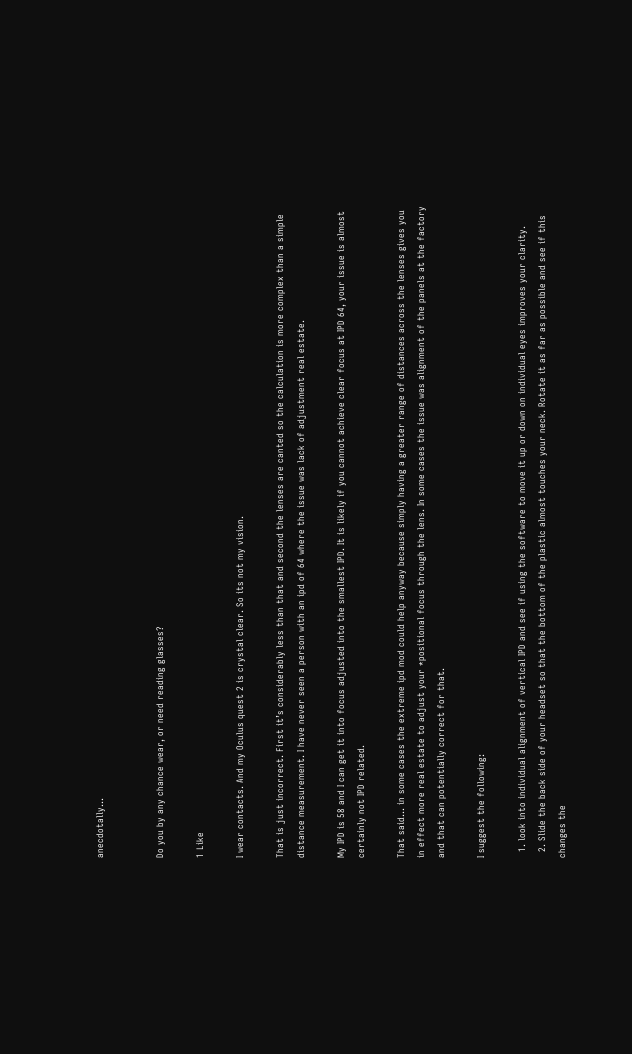anecdotally…


Do you by any chance wear, or need reading glasses?

1 Like

I wear contacts. And my Oculus quest 2 is crystal clear. So its not my vision.

That is just incorrect. First it’s considerably less than that and second the lenses are canted so the calculation is more complex than a simple distance measurement. I have never seen a person with an ipd of 64 where the issue was lack of adjustment real estate.

My IPD is 58 and I can get it into focus adjusted into the smallest IPD. It is likely if you cannot achieve clear focus at IPD 64, your issue is almost certainly not IPD related.

That said… in some cases the extreme ipd mod could help anyway because simply having a greater range of distances across the lenses gives you in effect more real estate to adjust your *positional focus through the lens. In some cases the issue was alignment of the panels at the factory and that can potentially correct for that.

I suggest the following:

  1. look into individual alignment of vertical IPD and see if using the software to move it up or down on individual eyes improves your clarity.
  2. Slide the back side of your headset so that the bottom of the plastic almost touches your neck. Rotate it as far as possible and see if this changes the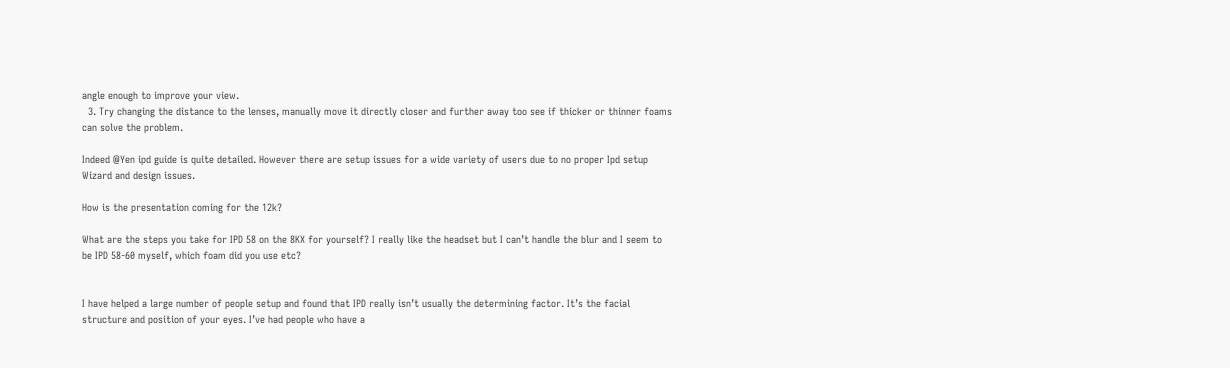angle enough to improve your view.
  3. Try changing the distance to the lenses, manually move it directly closer and further away too see if thicker or thinner foams can solve the problem.

Indeed @Yen ipd guide is quite detailed. However there are setup issues for a wide variety of users due to no proper Ipd setup Wizard and design issues.

How is the presentation coming for the 12k?

What are the steps you take for IPD 58 on the 8KX for yourself? I really like the headset but I can’t handle the blur and I seem to be IPD 58-60 myself, which foam did you use etc?


I have helped a large number of people setup and found that IPD really isn’t usually the determining factor. It’s the facial structure and position of your eyes. I’ve had people who have a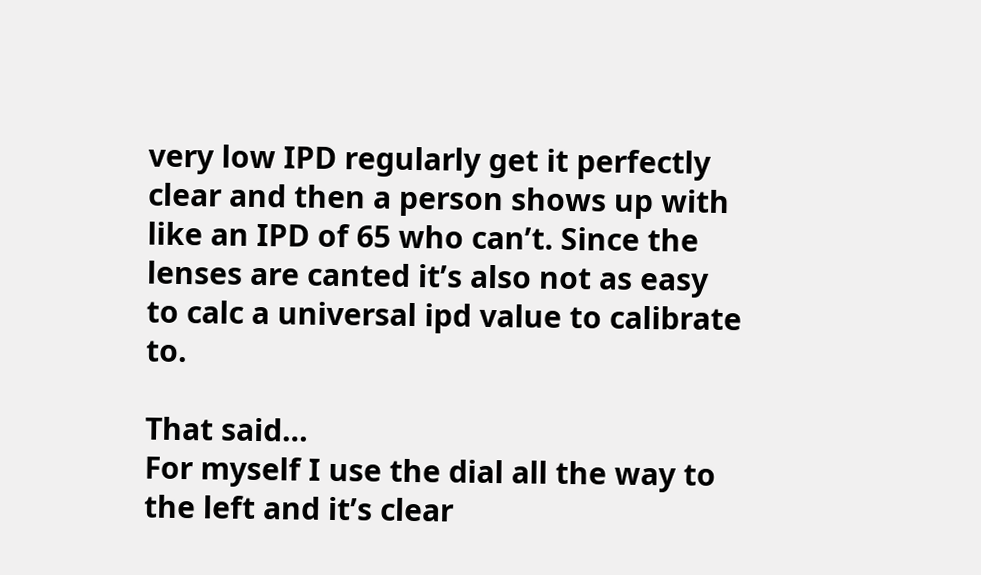very low IPD regularly get it perfectly clear and then a person shows up with like an IPD of 65 who can’t. Since the lenses are canted it’s also not as easy to calc a universal ipd value to calibrate to.

That said…
For myself I use the dial all the way to the left and it’s clear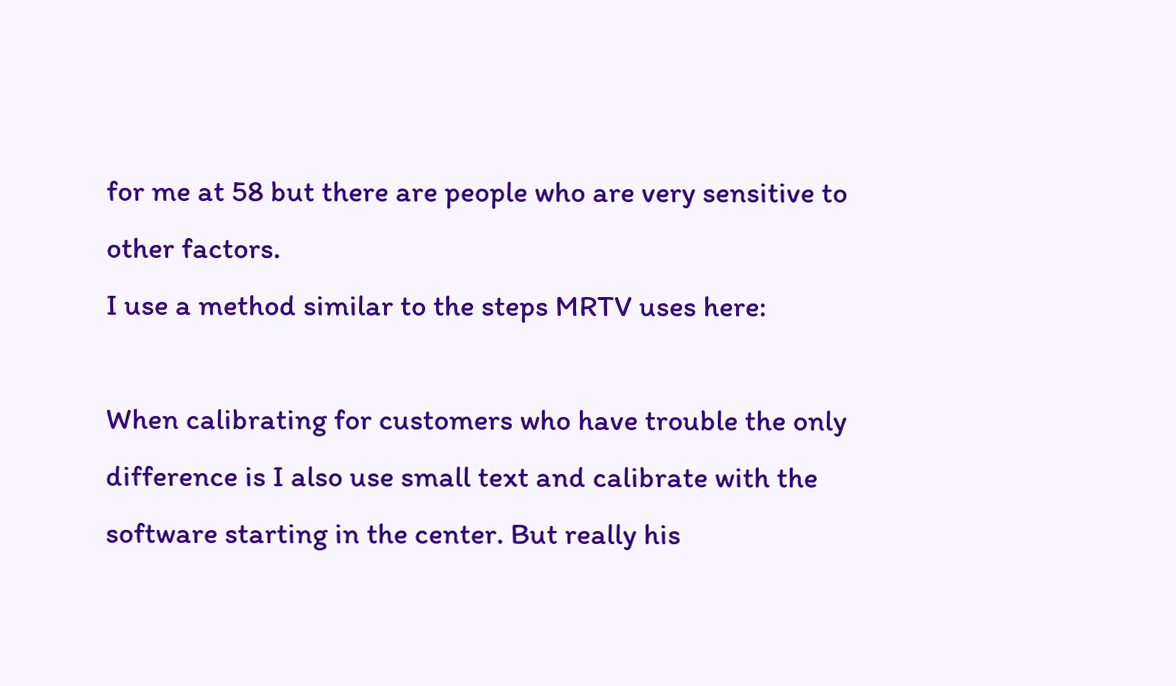for me at 58 but there are people who are very sensitive to other factors.
I use a method similar to the steps MRTV uses here:

When calibrating for customers who have trouble the only difference is I also use small text and calibrate with the software starting in the center. But really his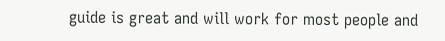guide is great and will work for most people and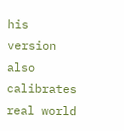his version also calibrates real world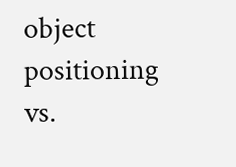object positioning vs.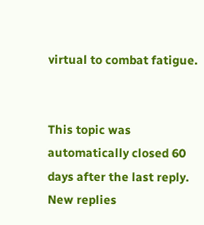virtual to combat fatigue.


This topic was automatically closed 60 days after the last reply. New replies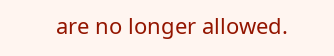are no longer allowed.